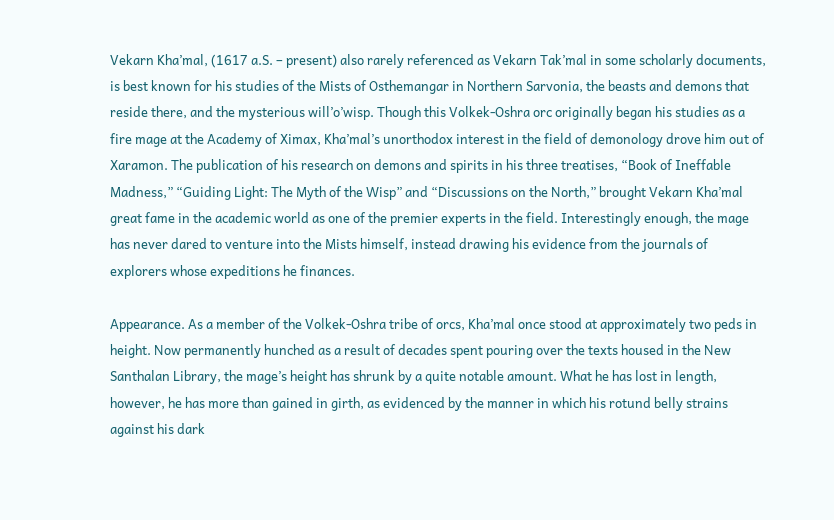Vekarn Kha’mal, (1617 a.S. – present) also rarely referenced as Vekarn Tak’mal in some scholarly documents, is best known for his studies of the Mists of Osthemangar in Northern Sarvonia, the beasts and demons that reside there, and the mysterious will’o’wisp. Though this Volkek-Oshra orc originally began his studies as a fire mage at the Academy of Ximax, Kha’mal’s unorthodox interest in the field of demonology drove him out of Xaramon. The publication of his research on demons and spirits in his three treatises, “Book of Ineffable Madness,” “Guiding Light: The Myth of the Wisp” and “Discussions on the North,” brought Vekarn Kha’mal great fame in the academic world as one of the premier experts in the field. Interestingly enough, the mage has never dared to venture into the Mists himself, instead drawing his evidence from the journals of explorers whose expeditions he finances.

Appearance. As a member of the Volkek-Oshra tribe of orcs, Kha’mal once stood at approximately two peds in height. Now permanently hunched as a result of decades spent pouring over the texts housed in the New Santhalan Library, the mage’s height has shrunk by a quite notable amount. What he has lost in length, however, he has more than gained in girth, as evidenced by the manner in which his rotund belly strains against his dark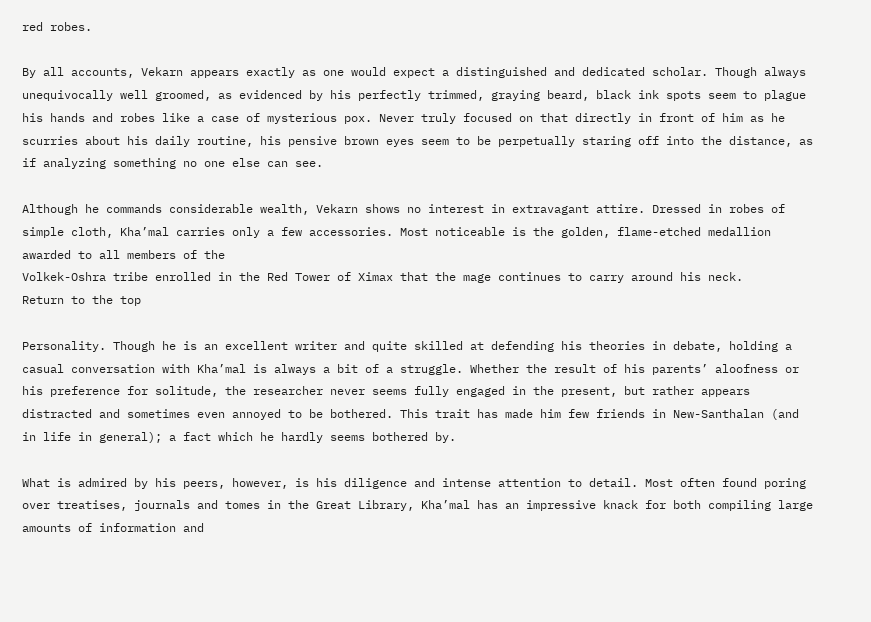red robes.

By all accounts, Vekarn appears exactly as one would expect a distinguished and dedicated scholar. Though always unequivocally well groomed, as evidenced by his perfectly trimmed, graying beard, black ink spots seem to plague his hands and robes like a case of mysterious pox. Never truly focused on that directly in front of him as he scurries about his daily routine, his pensive brown eyes seem to be perpetually staring off into the distance, as if analyzing something no one else can see.

Although he commands considerable wealth, Vekarn shows no interest in extravagant attire. Dressed in robes of simple cloth, Kha’mal carries only a few accessories. Most noticeable is the golden, flame-etched medallion awarded to all members of the
Volkek-Oshra tribe enrolled in the Red Tower of Ximax that the mage continues to carry around his neck.
Return to the top

Personality. Though he is an excellent writer and quite skilled at defending his theories in debate, holding a casual conversation with Kha’mal is always a bit of a struggle. Whether the result of his parents’ aloofness or his preference for solitude, the researcher never seems fully engaged in the present, but rather appears distracted and sometimes even annoyed to be bothered. This trait has made him few friends in New-Santhalan (and in life in general); a fact which he hardly seems bothered by.

What is admired by his peers, however, is his diligence and intense attention to detail. Most often found poring over treatises, journals and tomes in the Great Library, Kha’mal has an impressive knack for both compiling large amounts of information and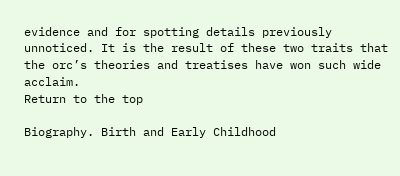evidence and for spotting details previously unnoticed. It is the result of these two traits that the orc’s theories and treatises have won such wide acclaim.
Return to the top

Biography. Birth and Early Childhood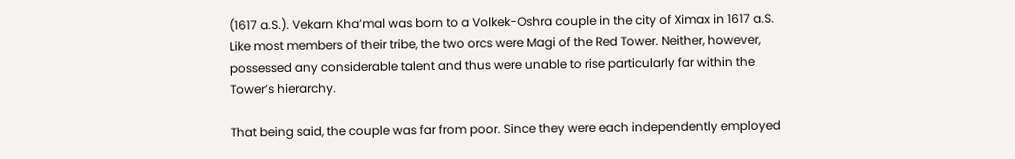(1617 a.S.). Vekarn Kha’mal was born to a Volkek-Oshra couple in the city of Ximax in 1617 a.S. Like most members of their tribe, the two orcs were Magi of the Red Tower. Neither, however, possessed any considerable talent and thus were unable to rise particularly far within the Tower’s hierarchy.

That being said, the couple was far from poor. Since they were each independently employed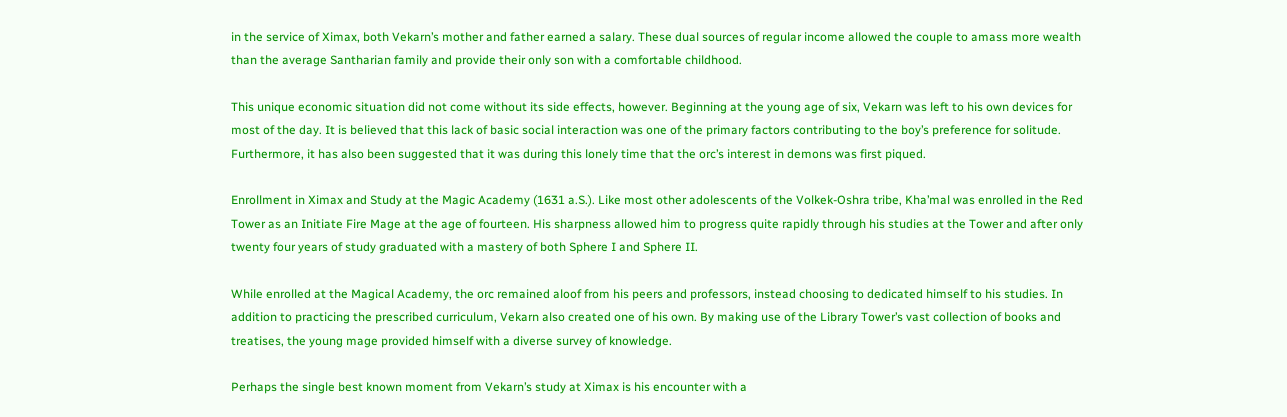in the service of Ximax, both Vekarn’s mother and father earned a salary. These dual sources of regular income allowed the couple to amass more wealth than the average Santharian family and provide their only son with a comfortable childhood.

This unique economic situation did not come without its side effects, however. Beginning at the young age of six, Vekarn was left to his own devices for most of the day. It is believed that this lack of basic social interaction was one of the primary factors contributing to the boy’s preference for solitude. Furthermore, it has also been suggested that it was during this lonely time that the orc’s interest in demons was first piqued.

Enrollment in Ximax and Study at the Magic Academy (1631 a.S.). Like most other adolescents of the Volkek-Oshra tribe, Kha’mal was enrolled in the Red Tower as an Initiate Fire Mage at the age of fourteen. His sharpness allowed him to progress quite rapidly through his studies at the Tower and after only twenty four years of study graduated with a mastery of both Sphere I and Sphere II.

While enrolled at the Magical Academy, the orc remained aloof from his peers and professors, instead choosing to dedicated himself to his studies. In addition to practicing the prescribed curriculum, Vekarn also created one of his own. By making use of the Library Tower’s vast collection of books and treatises, the young mage provided himself with a diverse survey of knowledge.

Perhaps the single best known moment from Vekarn’s study at Ximax is his encounter with a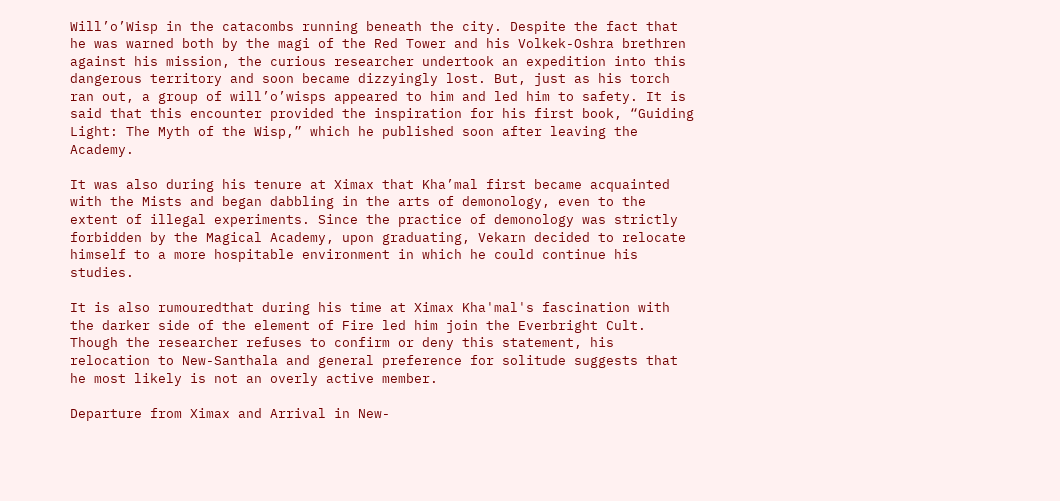Will’o’Wisp in the catacombs running beneath the city. Despite the fact that he was warned both by the magi of the Red Tower and his Volkek-Oshra brethren against his mission, the curious researcher undertook an expedition into this dangerous territory and soon became dizzyingly lost. But, just as his torch ran out, a group of will’o’wisps appeared to him and led him to safety. It is said that this encounter provided the inspiration for his first book, “Guiding Light: The Myth of the Wisp,” which he published soon after leaving the Academy.

It was also during his tenure at Ximax that Kha’mal first became acquainted with the Mists and began dabbling in the arts of demonology, even to the extent of illegal experiments. Since the practice of demonology was strictly forbidden by the Magical Academy, upon graduating, Vekarn decided to relocate himself to a more hospitable environment in which he could continue his studies.

It is also rumouredthat during his time at Ximax Kha'mal's fascination with the darker side of the element of Fire led him join the Everbright Cult. Though the researcher refuses to confirm or deny this statement, his relocation to New-Santhala and general preference for solitude suggests that he most likely is not an overly active member.

Departure from Ximax and Arrival in New-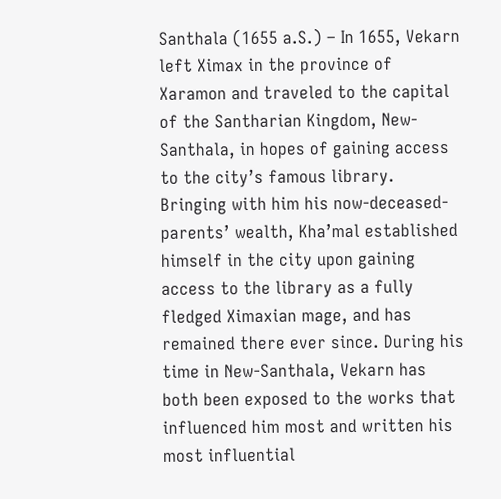Santhala (1655 a.S.) – In 1655, Vekarn left Ximax in the province of Xaramon and traveled to the capital of the Santharian Kingdom, New-Santhala, in hopes of gaining access to the city’s famous library. Bringing with him his now-deceased-parents’ wealth, Kha’mal established himself in the city upon gaining access to the library as a fully fledged Ximaxian mage, and has remained there ever since. During his time in New-Santhala, Vekarn has both been exposed to the works that influenced him most and written his most influential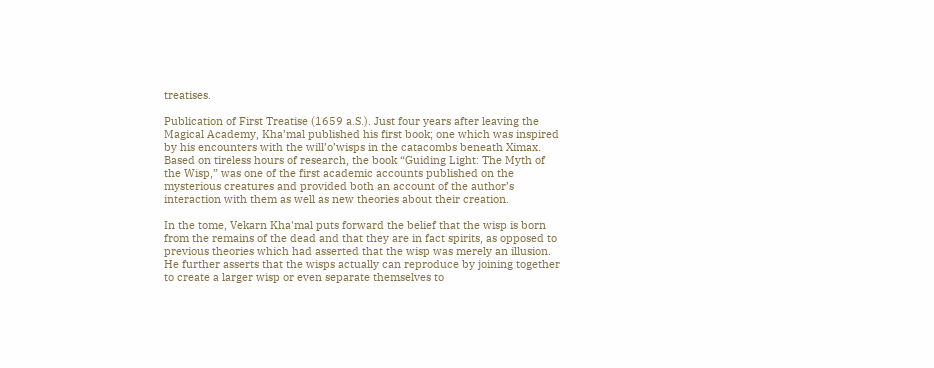treatises.

Publication of First Treatise (1659 a.S.). Just four years after leaving the Magical Academy, Kha’mal published his first book; one which was inspired by his encounters with the will’o’wisps in the catacombs beneath Ximax. Based on tireless hours of research, the book “Guiding Light: The Myth of the Wisp,” was one of the first academic accounts published on the mysterious creatures and provided both an account of the author’s interaction with them as well as new theories about their creation.

In the tome, Vekarn Kha'mal puts forward the belief that the wisp is born from the remains of the dead and that they are in fact spirits, as opposed to previous theories which had asserted that the wisp was merely an illusion. He further asserts that the wisps actually can reproduce by joining together to create a larger wisp or even separate themselves to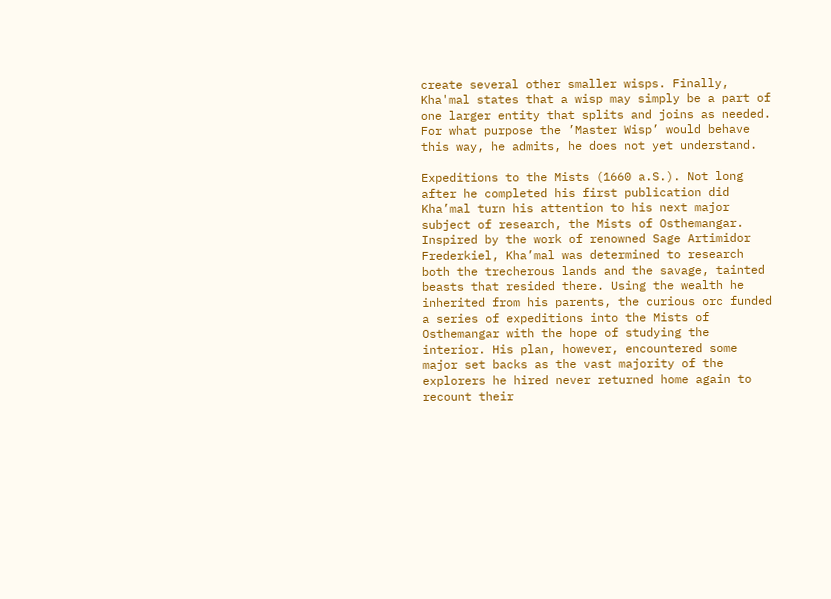create several other smaller wisps. Finally, Kha'mal states that a wisp may simply be a part of one larger entity that splits and joins as needed. For what purpose the ’Master Wisp’ would behave this way, he admits, he does not yet understand.

Expeditions to the Mists (1660 a.S.). Not long after he completed his first publication did Kha’mal turn his attention to his next major subject of research, the Mists of Osthemangar. Inspired by the work of renowned Sage Artimidor Frederkiel, Kha’mal was determined to research both the trecherous lands and the savage, tainted beasts that resided there. Using the wealth he inherited from his parents, the curious orc funded a series of expeditions into the Mists of Osthemangar with the hope of studying the interior. His plan, however, encountered some major set backs as the vast majority of the explorers he hired never returned home again to recount their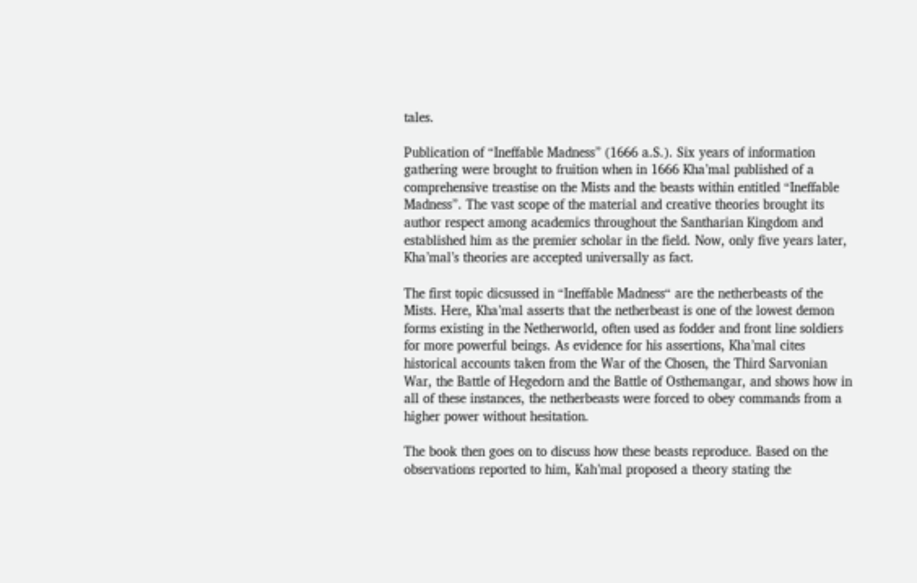tales.

Publication of “Ineffable Madness” (1666 a.S.). Six years of information gathering were brought to fruition when in 1666 Kha’mal published of a comprehensive treastise on the Mists and the beasts within entitled “Ineffable Madness”. The vast scope of the material and creative theories brought its author respect among academics throughout the Santharian Kingdom and established him as the premier scholar in the field. Now, only five years later, Kha’mal’s theories are accepted universally as fact.

The first topic dicsussed in “Ineffable Madness“ are the netherbeasts of the Mists. Here, Kha’mal asserts that the netherbeast is one of the lowest demon forms existing in the Netherworld, often used as fodder and front line soldiers for more powerful beings. As evidence for his assertions, Kha’mal cites historical accounts taken from the War of the Chosen, the Third Sarvonian War, the Battle of Hegedorn and the Battle of Osthemangar, and shows how in all of these instances, the netherbeasts were forced to obey commands from a higher power without hesitation.

The book then goes on to discuss how these beasts reproduce. Based on the observations reported to him, Kah’mal proposed a theory stating the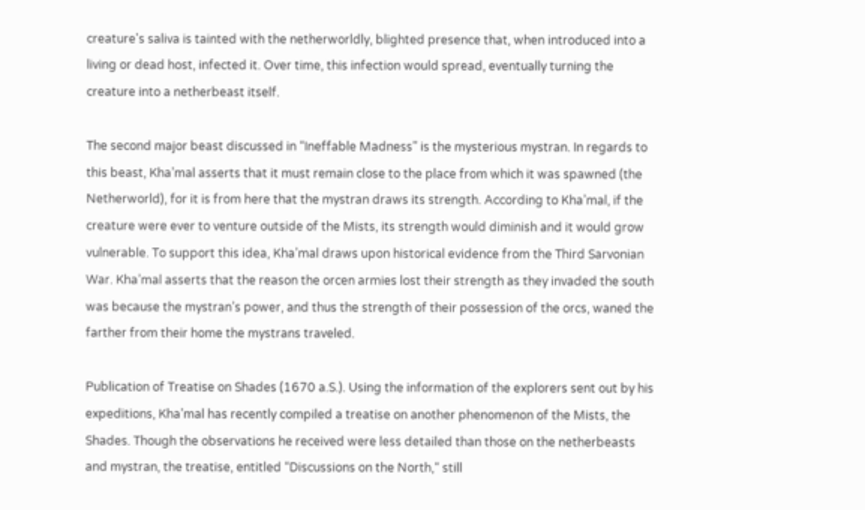creature's saliva is tainted with the netherworldly, blighted presence that, when introduced into a living or dead host, infected it. Over time, this infection would spread, eventually turning the creature into a netherbeast itself.

The second major beast discussed in “Ineffable Madness” is the mysterious mystran. In regards to this beast, Kha’mal asserts that it must remain close to the place from which it was spawned (the Netherworld), for it is from here that the mystran draws its strength. According to Kha’mal, if the creature were ever to venture outside of the Mists, its strength would diminish and it would grow vulnerable. To support this idea, Kha’mal draws upon historical evidence from the Third Sarvonian War. Kha’mal asserts that the reason the orcen armies lost their strength as they invaded the south was because the mystran’s power, and thus the strength of their possession of the orcs, waned the farther from their home the mystrans traveled.

Publication of Treatise on Shades (1670 a.S.). Using the information of the explorers sent out by his expeditions, Kha’mal has recently compiled a treatise on another phenomenon of the Mists, the Shades. Though the observations he received were less detailed than those on the netherbeasts and mystran, the treatise, entitled “Discussions on the North,“ still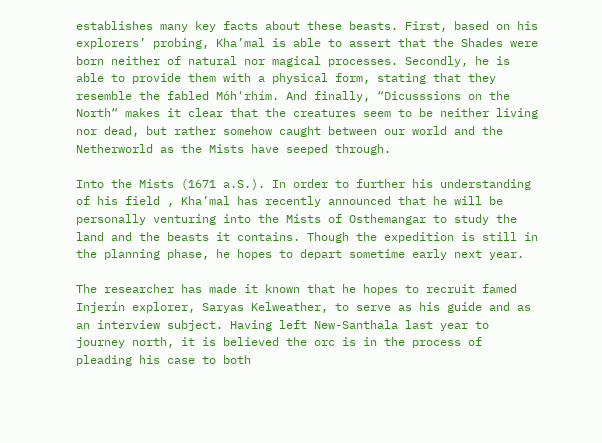establishes many key facts about these beasts. First, based on his explorers’ probing, Kha’mal is able to assert that the Shades were born neither of natural nor magical processes. Secondly, he is able to provide them with a physical form, stating that they resemble the fabled Móh'rhím. And finally, “Dicusssions on the North“ makes it clear that the creatures seem to be neither living nor dead, but rather somehow caught between our world and the Netherworld as the Mists have seeped through.

Into the Mists (1671 a.S.). In order to further his understanding of his field , Kha’mal has recently announced that he will be personally venturing into the Mists of Osthemangar to study the land and the beasts it contains. Though the expedition is still in the planning phase, he hopes to depart sometime early next year.

The researcher has made it known that he hopes to recruit famed Injerín explorer, Saryas Kelweather, to serve as his guide and as an interview subject. Having left New-Santhala last year to journey north, it is believed the orc is in the process of pleading his case to both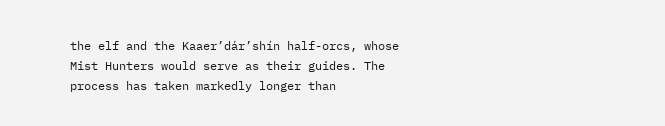the elf and the Kaaer’dár’shín half-orcs, whose Mist Hunters would serve as their guides. The process has taken markedly longer than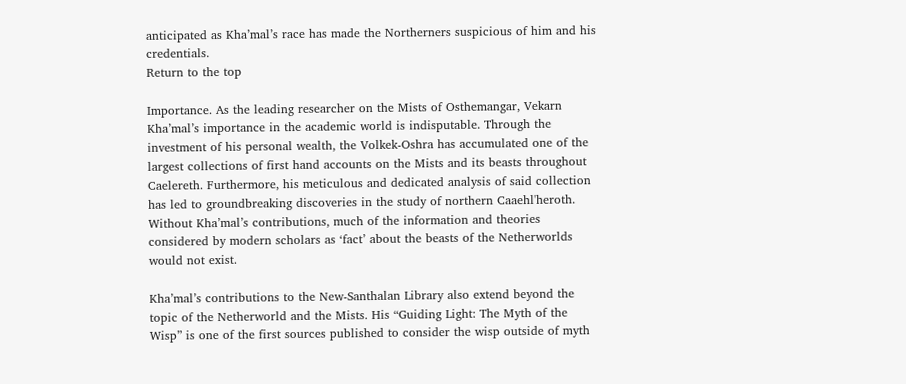anticipated as Kha’mal’s race has made the Northerners suspicious of him and his credentials.
Return to the top

Importance. As the leading researcher on the Mists of Osthemangar, Vekarn Kha’mal’s importance in the academic world is indisputable. Through the investment of his personal wealth, the Volkek-Oshra has accumulated one of the largest collections of first hand accounts on the Mists and its beasts throughout Caelereth. Furthermore, his meticulous and dedicated analysis of said collection has led to groundbreaking discoveries in the study of northern Caaehl'heroth. Without Kha’mal’s contributions, much of the information and theories considered by modern scholars as ‘fact’ about the beasts of the Netherworlds would not exist.

Kha’mal’s contributions to the New-Santhalan Library also extend beyond the topic of the Netherworld and the Mists. His “Guiding Light: The Myth of the
Wisp” is one of the first sources published to consider the wisp outside of myth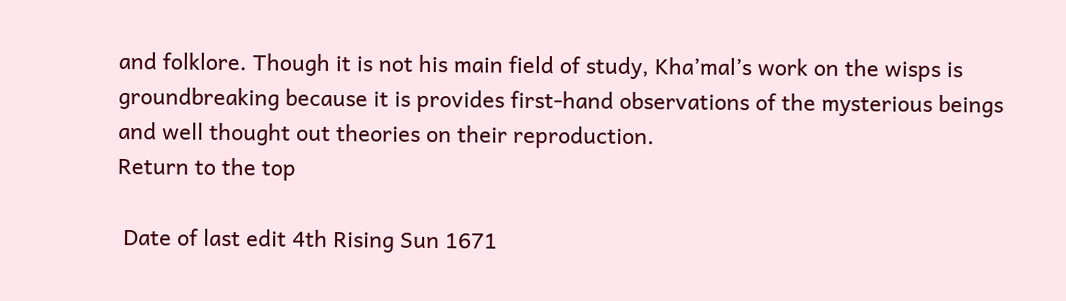and folklore. Though it is not his main field of study, Kha’mal’s work on the wisps is groundbreaking because it is provides first-hand observations of the mysterious beings and well thought out theories on their reproduction.
Return to the top

 Date of last edit 4th Rising Sun 1671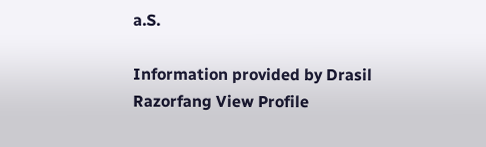a.S.

Information provided by Drasil Razorfang View Profile